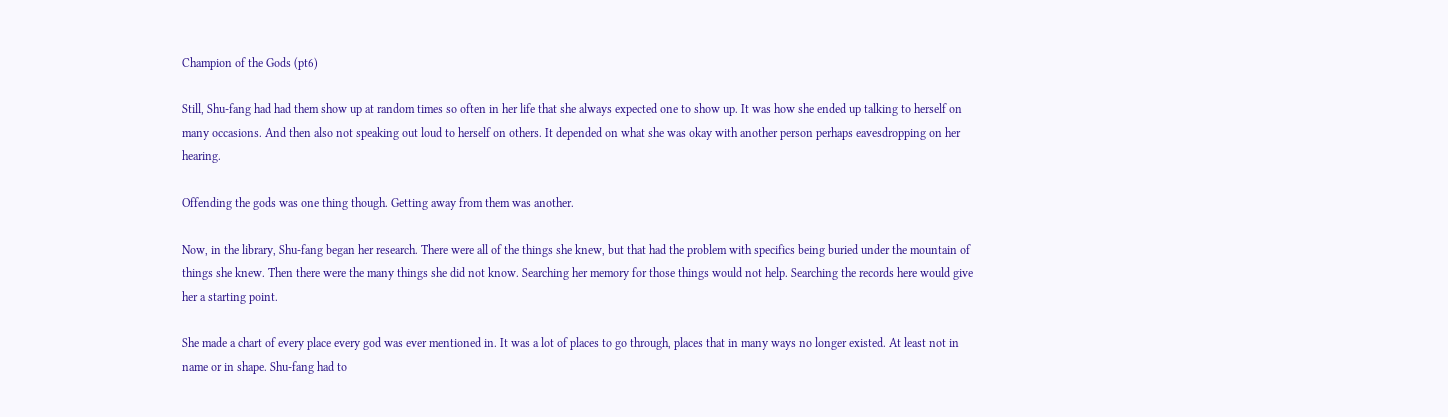Champion of the Gods (pt6)

Still, Shu-fang had had them show up at random times so often in her life that she always expected one to show up. It was how she ended up talking to herself on many occasions. And then also not speaking out loud to herself on others. It depended on what she was okay with another person perhaps eavesdropping on her hearing.

Offending the gods was one thing though. Getting away from them was another.

Now, in the library, Shu-fang began her research. There were all of the things she knew, but that had the problem with specifics being buried under the mountain of things she knew. Then there were the many things she did not know. Searching her memory for those things would not help. Searching the records here would give her a starting point.

She made a chart of every place every god was ever mentioned in. It was a lot of places to go through, places that in many ways no longer existed. At least not in name or in shape. Shu-fang had to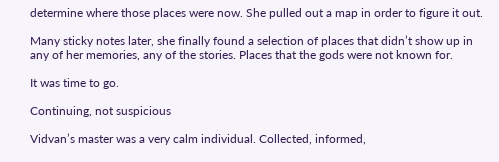determine where those places were now. She pulled out a map in order to figure it out.

Many sticky notes later, she finally found a selection of places that didn’t show up in any of her memories, any of the stories. Places that the gods were not known for.

It was time to go.

Continuing, not suspicious

Vidvan’s master was a very calm individual. Collected, informed,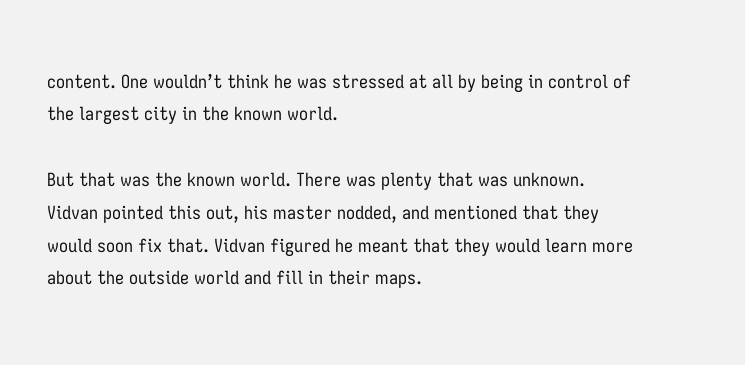content. One wouldn’t think he was stressed at all by being in control of the largest city in the known world.

But that was the known world. There was plenty that was unknown. Vidvan pointed this out, his master nodded, and mentioned that they would soon fix that. Vidvan figured he meant that they would learn more about the outside world and fill in their maps.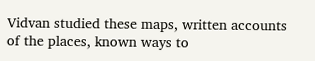Vidvan studied these maps, written accounts of the places, known ways to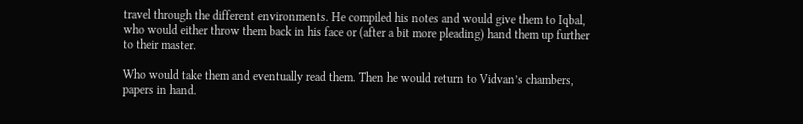travel through the different environments. He compiled his notes and would give them to Iqbal, who would either throw them back in his face or (after a bit more pleading) hand them up further to their master.

Who would take them and eventually read them. Then he would return to Vidvan’s chambers, papers in hand.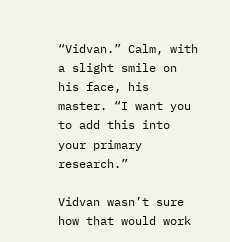“Vidvan.” Calm, with a slight smile on his face, his master. “I want you to add this into your primary research.”

Vidvan wasn’t sure how that would work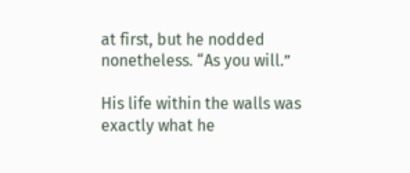at first, but he nodded nonetheless. “As you will.”

His life within the walls was exactly what he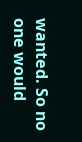wanted. So no one would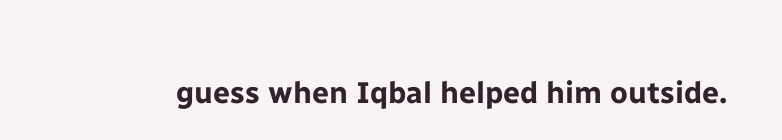guess when Iqbal helped him outside.